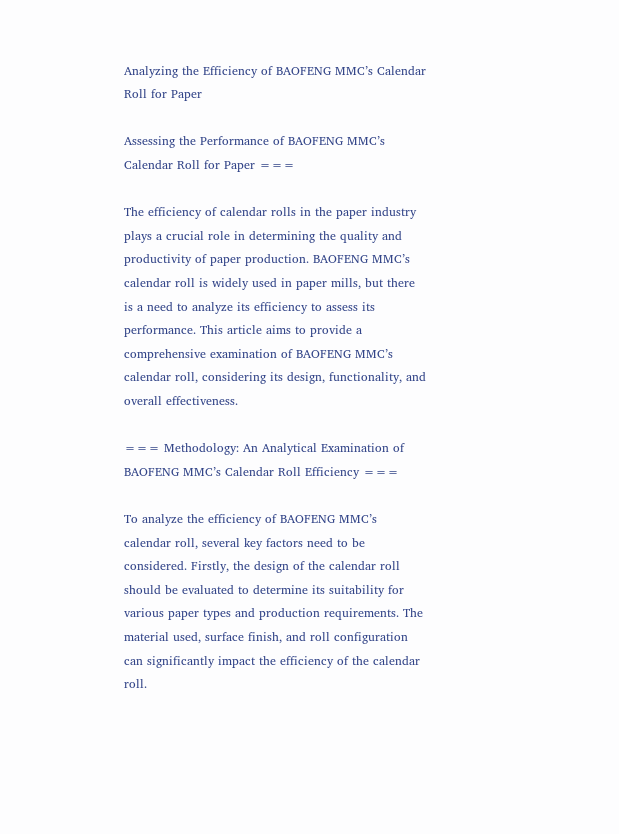Analyzing the Efficiency of BAOFENG MMC’s Calendar Roll for Paper

Assessing the Performance of BAOFENG MMC’s Calendar Roll for Paper ===

The efficiency of calendar rolls in the paper industry plays a crucial role in determining the quality and productivity of paper production. BAOFENG MMC’s calendar roll is widely used in paper mills, but there is a need to analyze its efficiency to assess its performance. This article aims to provide a comprehensive examination of BAOFENG MMC’s calendar roll, considering its design, functionality, and overall effectiveness.

=== Methodology: An Analytical Examination of BAOFENG MMC’s Calendar Roll Efficiency ===

To analyze the efficiency of BAOFENG MMC’s calendar roll, several key factors need to be considered. Firstly, the design of the calendar roll should be evaluated to determine its suitability for various paper types and production requirements. The material used, surface finish, and roll configuration can significantly impact the efficiency of the calendar roll.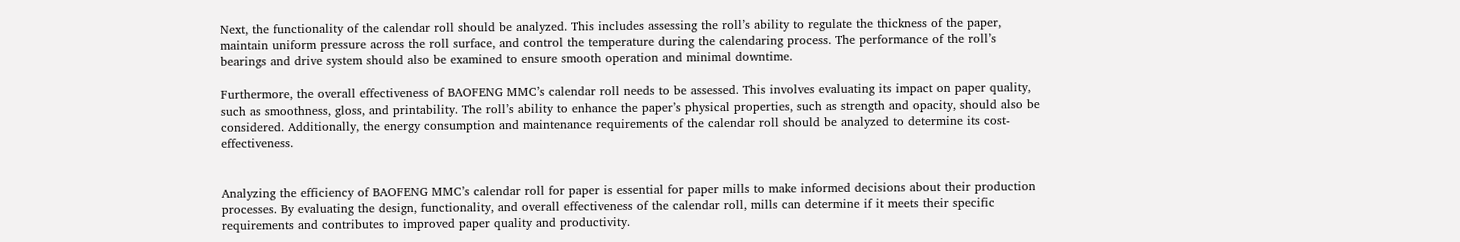Next, the functionality of the calendar roll should be analyzed. This includes assessing the roll’s ability to regulate the thickness of the paper, maintain uniform pressure across the roll surface, and control the temperature during the calendaring process. The performance of the roll’s bearings and drive system should also be examined to ensure smooth operation and minimal downtime.

Furthermore, the overall effectiveness of BAOFENG MMC’s calendar roll needs to be assessed. This involves evaluating its impact on paper quality, such as smoothness, gloss, and printability. The roll’s ability to enhance the paper’s physical properties, such as strength and opacity, should also be considered. Additionally, the energy consumption and maintenance requirements of the calendar roll should be analyzed to determine its cost-effectiveness.


Analyzing the efficiency of BAOFENG MMC’s calendar roll for paper is essential for paper mills to make informed decisions about their production processes. By evaluating the design, functionality, and overall effectiveness of the calendar roll, mills can determine if it meets their specific requirements and contributes to improved paper quality and productivity.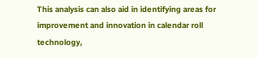This analysis can also aid in identifying areas for improvement and innovation in calendar roll technology,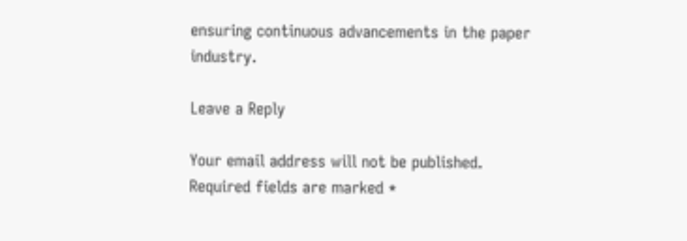ensuring continuous advancements in the paper industry.

Leave a Reply

Your email address will not be published. Required fields are marked *